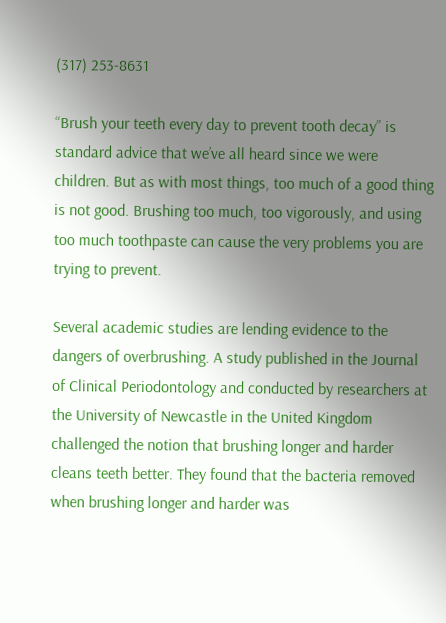(317) 253-8631

“Brush your teeth every day to prevent tooth decay” is standard advice that we’ve all heard since we were children. But as with most things, too much of a good thing is not good. Brushing too much, too vigorously, and using too much toothpaste can cause the very problems you are trying to prevent.

Several academic studies are lending evidence to the dangers of overbrushing. A study published in the Journal of Clinical Periodontology and conducted by researchers at the University of Newcastle in the United Kingdom challenged the notion that brushing longer and harder cleans teeth better. They found that the bacteria removed when brushing longer and harder was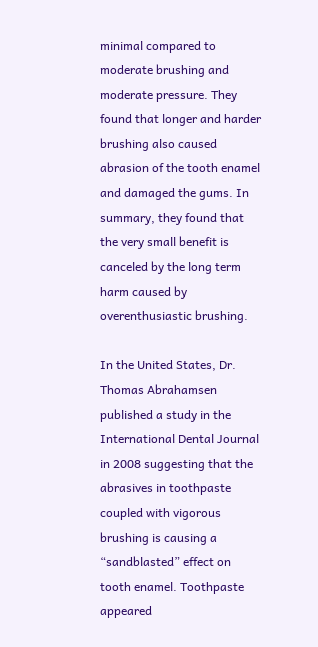minimal compared to moderate brushing and moderate pressure. They found that longer and harder brushing also caused abrasion of the tooth enamel and damaged the gums. In summary, they found that the very small benefit is canceled by the long term harm caused by overenthusiastic brushing.

In the United States, Dr. Thomas Abrahamsen published a study in the International Dental Journal in 2008 suggesting that the abrasives in toothpaste coupled with vigorous brushing is causing a “sandblasted” effect on tooth enamel. Toothpaste appeared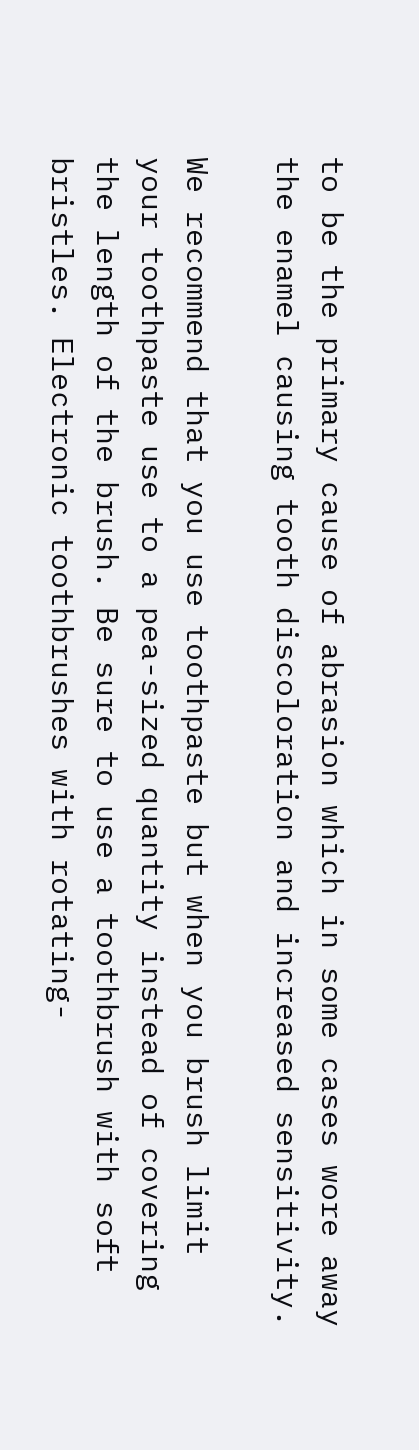to be the primary cause of abrasion which in some cases wore away the enamel causing tooth discoloration and increased sensitivity.

We recommend that you use toothpaste but when you brush limit your toothpaste use to a pea-sized quantity instead of covering the length of the brush. Be sure to use a toothbrush with soft bristles. Electronic toothbrushes with rotating-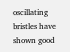oscillating bristles have shown good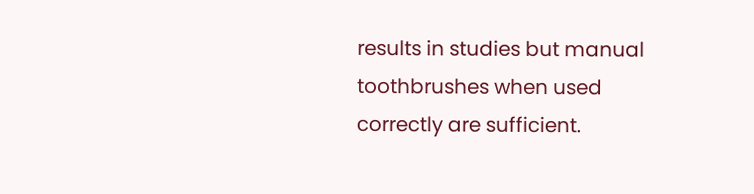results in studies but manual toothbrushes when used correctly are sufficient.